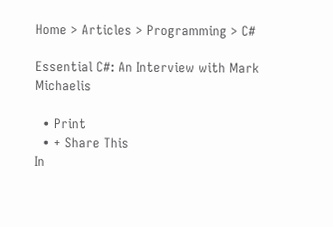Home > Articles > Programming > C#

Essential C#: An Interview with Mark Michaelis

  • Print
  • + Share This
In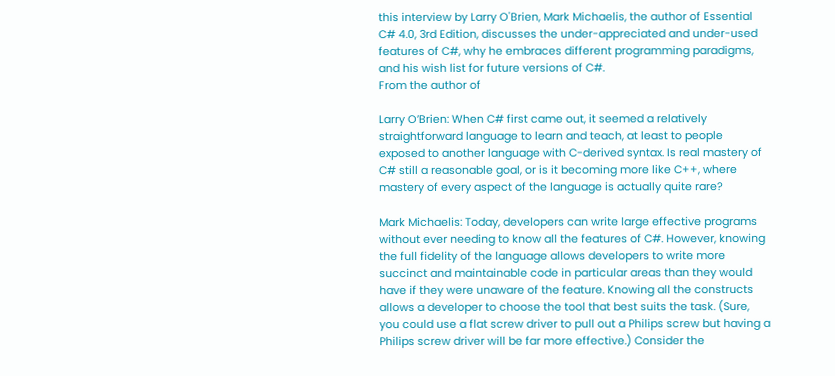this interview by Larry O'Brien, Mark Michaelis, the author of Essential C# 4.0, 3rd Edition, discusses the under-appreciated and under-used features of C#, why he embraces different programming paradigms, and his wish list for future versions of C#.
From the author of

Larry O’Brien: When C# first came out, it seemed a relatively straightforward language to learn and teach, at least to people exposed to another language with C-derived syntax. Is real mastery of C# still a reasonable goal, or is it becoming more like C++, where mastery of every aspect of the language is actually quite rare?

Mark Michaelis: Today, developers can write large effective programs without ever needing to know all the features of C#. However, knowing the full fidelity of the language allows developers to write more succinct and maintainable code in particular areas than they would have if they were unaware of the feature. Knowing all the constructs allows a developer to choose the tool that best suits the task. (Sure, you could use a flat screw driver to pull out a Philips screw but having a Philips screw driver will be far more effective.) Consider the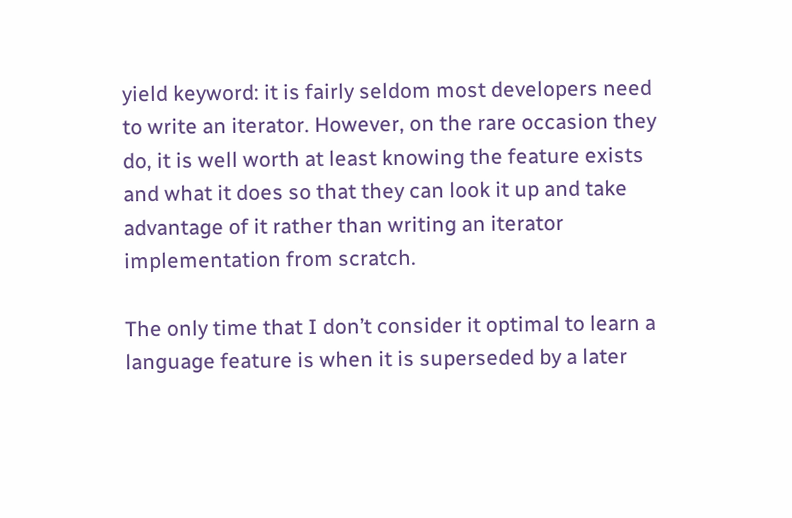yield keyword: it is fairly seldom most developers need to write an iterator. However, on the rare occasion they do, it is well worth at least knowing the feature exists and what it does so that they can look it up and take advantage of it rather than writing an iterator implementation from scratch.

The only time that I don’t consider it optimal to learn a language feature is when it is superseded by a later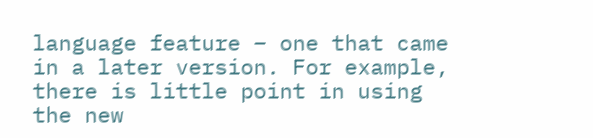language feature – one that came in a later version. For example, there is little point in using the new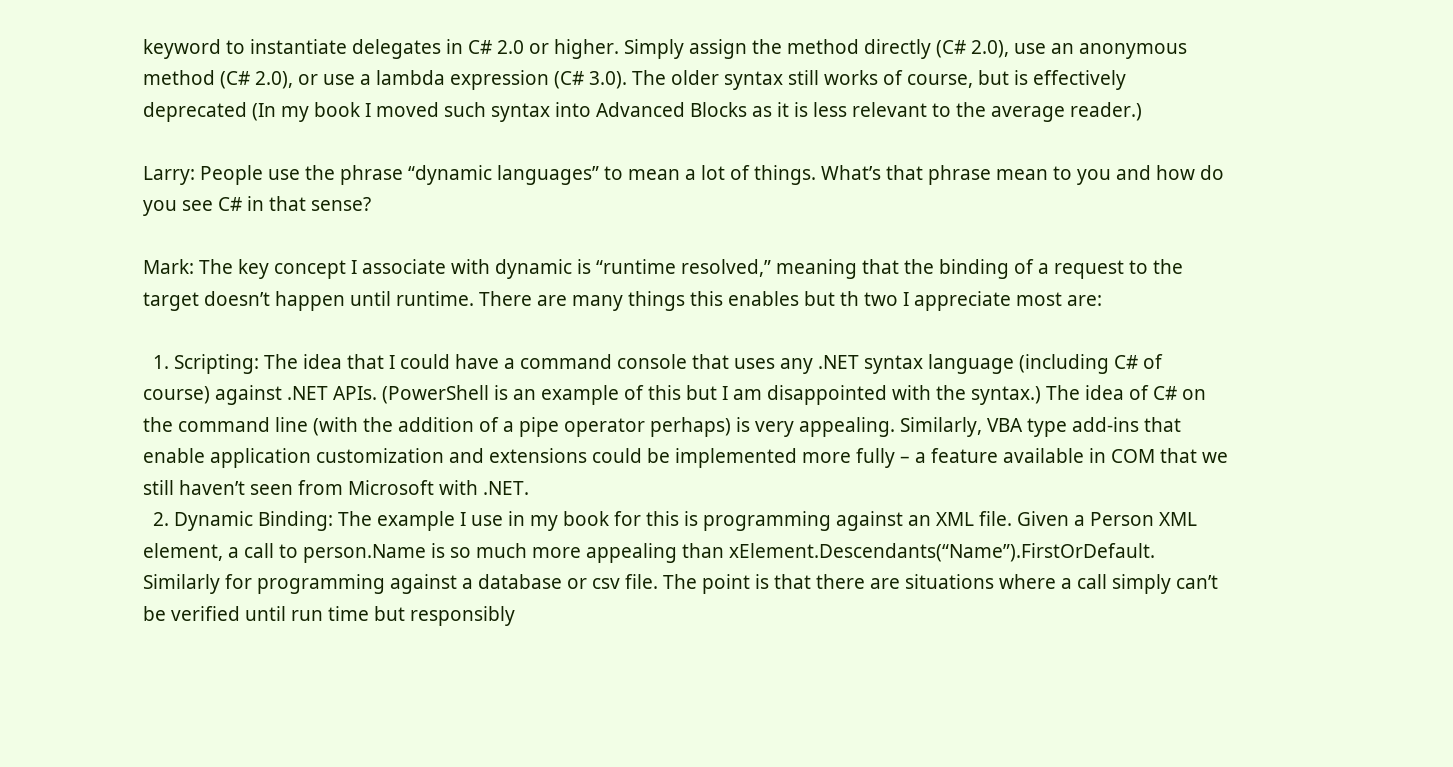keyword to instantiate delegates in C# 2.0 or higher. Simply assign the method directly (C# 2.0), use an anonymous method (C# 2.0), or use a lambda expression (C# 3.0). The older syntax still works of course, but is effectively deprecated (In my book I moved such syntax into Advanced Blocks as it is less relevant to the average reader.)

Larry: People use the phrase “dynamic languages” to mean a lot of things. What’s that phrase mean to you and how do you see C# in that sense?

Mark: The key concept I associate with dynamic is “runtime resolved,” meaning that the binding of a request to the target doesn’t happen until runtime. There are many things this enables but th two I appreciate most are:

  1. Scripting: The idea that I could have a command console that uses any .NET syntax language (including C# of course) against .NET APIs. (PowerShell is an example of this but I am disappointed with the syntax.) The idea of C# on the command line (with the addition of a pipe operator perhaps) is very appealing. Similarly, VBA type add-ins that enable application customization and extensions could be implemented more fully – a feature available in COM that we still haven’t seen from Microsoft with .NET.
  2. Dynamic Binding: The example I use in my book for this is programming against an XML file. Given a Person XML element, a call to person.Name is so much more appealing than xElement.Descendants(“Name”).FirstOrDefault. Similarly for programming against a database or csv file. The point is that there are situations where a call simply can’t be verified until run time but responsibly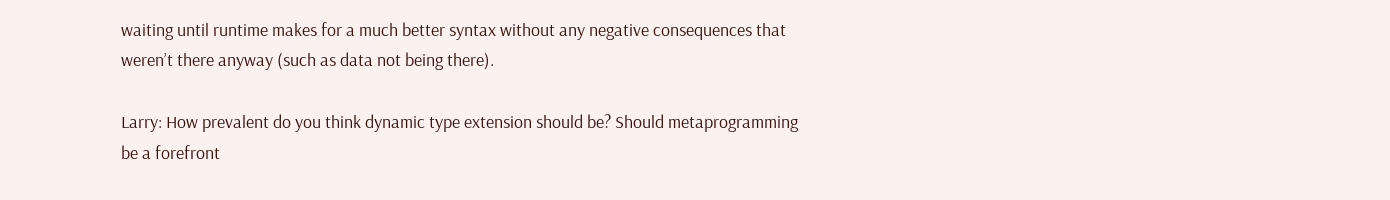waiting until runtime makes for a much better syntax without any negative consequences that weren’t there anyway (such as data not being there).

Larry: How prevalent do you think dynamic type extension should be? Should metaprogramming be a forefront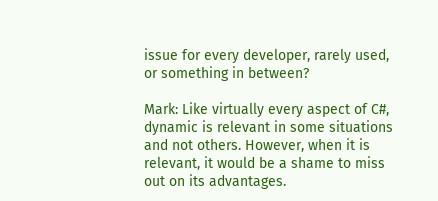issue for every developer, rarely used, or something in between?

Mark: Like virtually every aspect of C#, dynamic is relevant in some situations and not others. However, when it is relevant, it would be a shame to miss out on its advantages.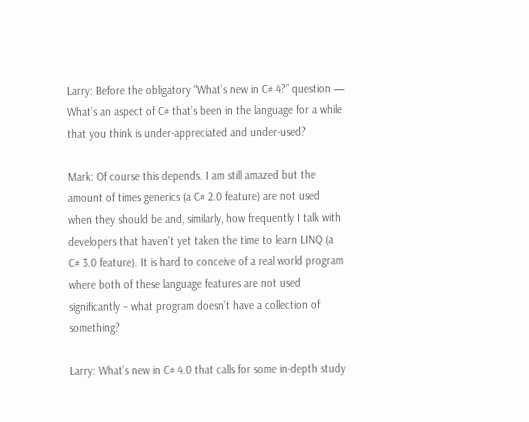Larry: Before the obligatory “What’s new in C# 4?” question — What’s an aspect of C# that’s been in the language for a while that you think is under-appreciated and under-used?

Mark: Of course this depends. I am still amazed but the amount of times generics (a C# 2.0 feature) are not used when they should be and, similarly, how frequently I talk with developers that haven’t yet taken the time to learn LINQ (a C# 3.0 feature). It is hard to conceive of a real world program where both of these language features are not used significantly – what program doesn’t have a collection of something?

Larry: What’s new in C# 4.0 that calls for some in-depth study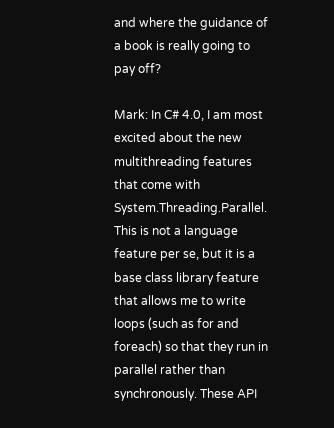and where the guidance of a book is really going to pay off?

Mark: In C# 4.0, I am most excited about the new multithreading features that come with System.Threading.Parallel. This is not a language feature per se, but it is a base class library feature that allows me to write loops (such as for and foreach) so that they run in parallel rather than synchronously. These API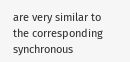are very similar to the corresponding synchronous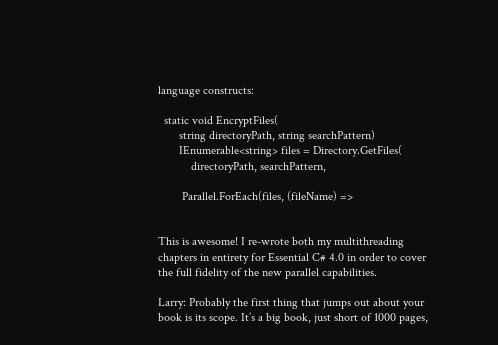language constructs:

  static void EncryptFiles(
       string directoryPath, string searchPattern)
       IEnumerable<string> files = Directory.GetFiles(
           directoryPath, searchPattern,

        Parallel.ForEach(files, (fileName) =>


This is awesome! I re-wrote both my multithreading chapters in entirety for Essential C# 4.0 in order to cover the full fidelity of the new parallel capabilities.

Larry: Probably the first thing that jumps out about your book is its scope. It’s a big book, just short of 1000 pages,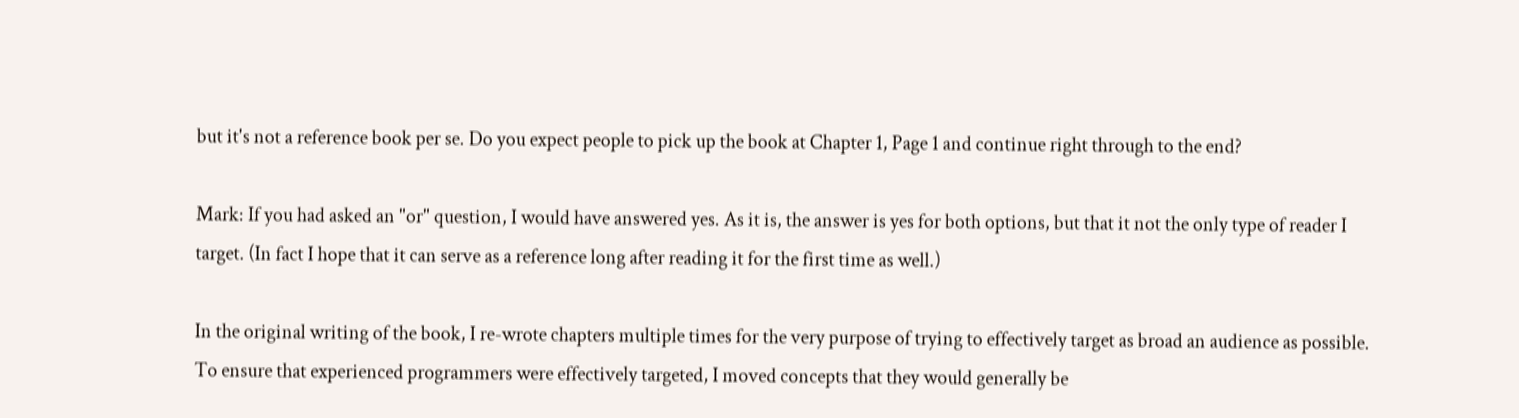but it's not a reference book per se. Do you expect people to pick up the book at Chapter 1, Page 1 and continue right through to the end?

Mark: If you had asked an "or" question, I would have answered yes. As it is, the answer is yes for both options, but that it not the only type of reader I target. (In fact I hope that it can serve as a reference long after reading it for the first time as well.)

In the original writing of the book, I re-wrote chapters multiple times for the very purpose of trying to effectively target as broad an audience as possible. To ensure that experienced programmers were effectively targeted, I moved concepts that they would generally be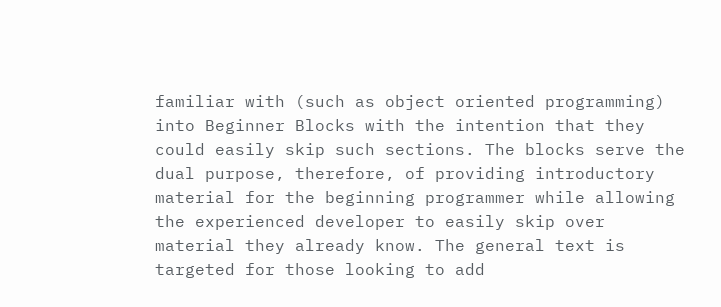familiar with (such as object oriented programming) into Beginner Blocks with the intention that they could easily skip such sections. The blocks serve the dual purpose, therefore, of providing introductory material for the beginning programmer while allowing the experienced developer to easily skip over material they already know. The general text is targeted for those looking to add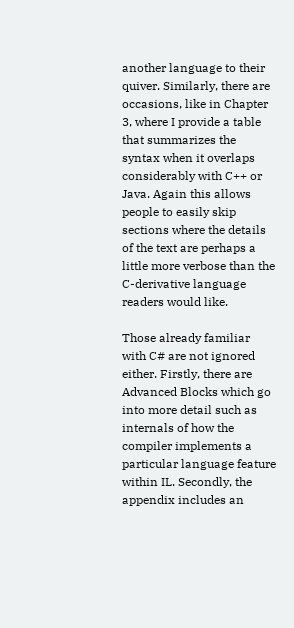another language to their quiver. Similarly, there are occasions, like in Chapter 3, where I provide a table that summarizes the syntax when it overlaps considerably with C++ or Java. Again this allows people to easily skip sections where the details of the text are perhaps a little more verbose than the C-derivative language readers would like.

Those already familiar with C# are not ignored either. Firstly, there are Advanced Blocks which go into more detail such as internals of how the compiler implements a particular language feature within IL. Secondly, the appendix includes an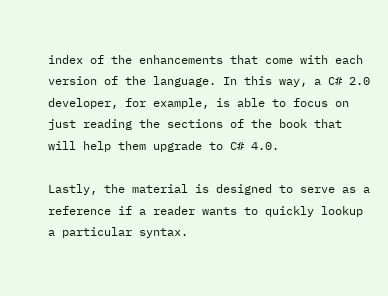index of the enhancements that come with each version of the language. In this way, a C# 2.0 developer, for example, is able to focus on just reading the sections of the book that will help them upgrade to C# 4.0.

Lastly, the material is designed to serve as a reference if a reader wants to quickly lookup a particular syntax.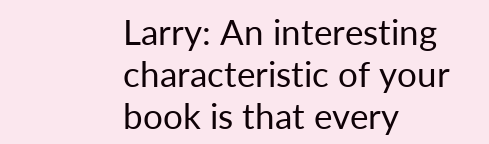Larry: An interesting characteristic of your book is that every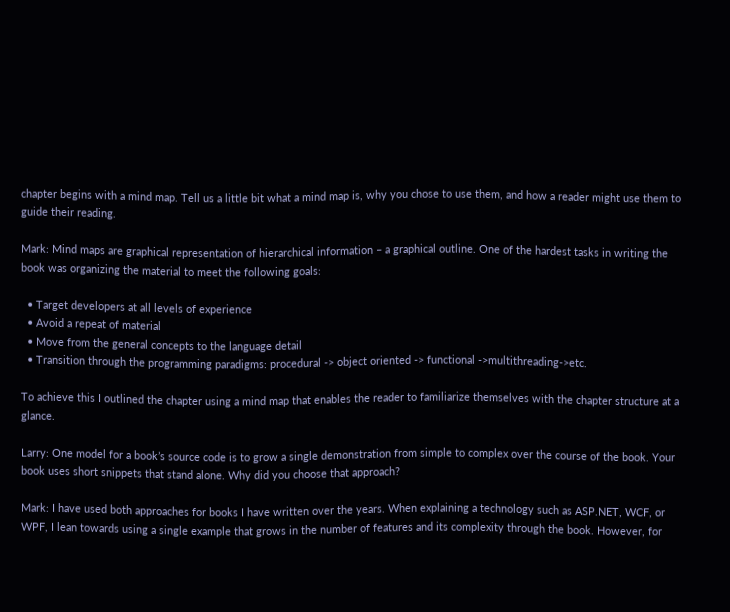chapter begins with a mind map. Tell us a little bit what a mind map is, why you chose to use them, and how a reader might use them to guide their reading.

Mark: Mind maps are graphical representation of hierarchical information – a graphical outline. One of the hardest tasks in writing the book was organizing the material to meet the following goals:

  • Target developers at all levels of experience
  • Avoid a repeat of material
  • Move from the general concepts to the language detail
  • Transition through the programming paradigms: procedural -> object oriented -> functional ->multithreading->etc.

To achieve this I outlined the chapter using a mind map that enables the reader to familiarize themselves with the chapter structure at a glance.

Larry: One model for a book’s source code is to grow a single demonstration from simple to complex over the course of the book. Your book uses short snippets that stand alone. Why did you choose that approach?

Mark: I have used both approaches for books I have written over the years. When explaining a technology such as ASP.NET, WCF, or WPF, I lean towards using a single example that grows in the number of features and its complexity through the book. However, for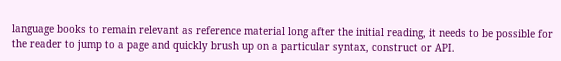language books to remain relevant as reference material long after the initial reading, it needs to be possible for the reader to jump to a page and quickly brush up on a particular syntax, construct or API.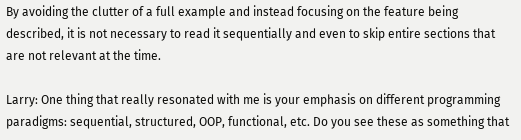By avoiding the clutter of a full example and instead focusing on the feature being described, it is not necessary to read it sequentially and even to skip entire sections that are not relevant at the time.

Larry: One thing that really resonated with me is your emphasis on different programming paradigms: sequential, structured, OOP, functional, etc. Do you see these as something that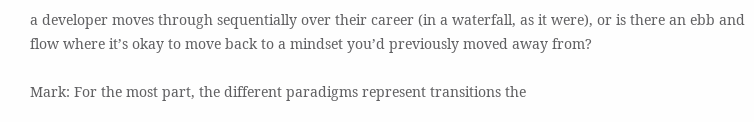a developer moves through sequentially over their career (in a waterfall, as it were), or is there an ebb and flow where it’s okay to move back to a mindset you’d previously moved away from?

Mark: For the most part, the different paradigms represent transitions the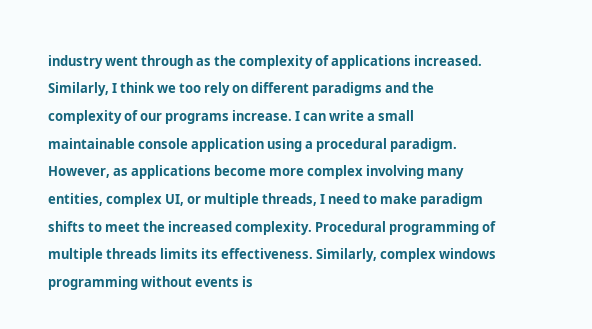industry went through as the complexity of applications increased. Similarly, I think we too rely on different paradigms and the complexity of our programs increase. I can write a small maintainable console application using a procedural paradigm. However, as applications become more complex involving many entities, complex UI, or multiple threads, I need to make paradigm shifts to meet the increased complexity. Procedural programming of multiple threads limits its effectiveness. Similarly, complex windows programming without events is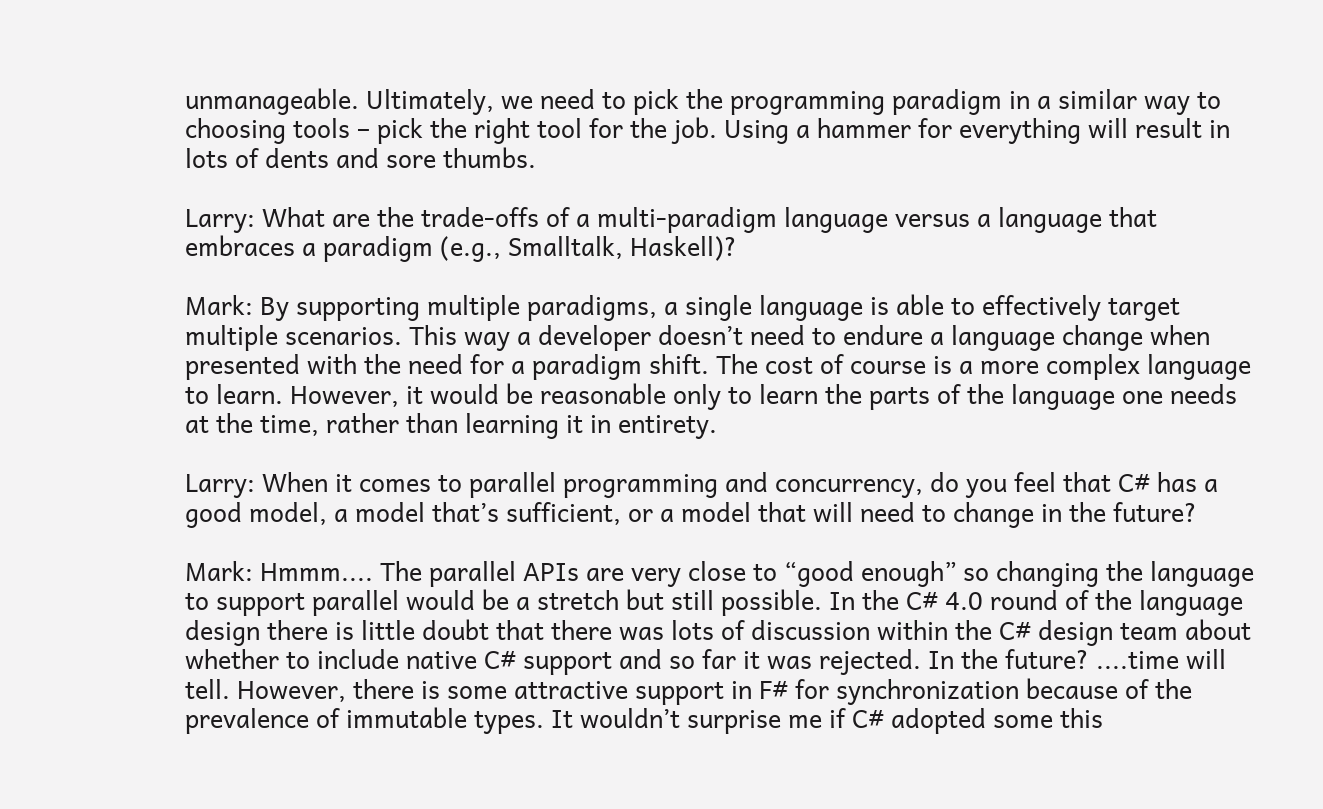unmanageable. Ultimately, we need to pick the programming paradigm in a similar way to choosing tools – pick the right tool for the job. Using a hammer for everything will result in lots of dents and sore thumbs.

Larry: What are the trade-offs of a multi-paradigm language versus a language that embraces a paradigm (e.g., Smalltalk, Haskell)?

Mark: By supporting multiple paradigms, a single language is able to effectively target multiple scenarios. This way a developer doesn’t need to endure a language change when presented with the need for a paradigm shift. The cost of course is a more complex language to learn. However, it would be reasonable only to learn the parts of the language one needs at the time, rather than learning it in entirety.

Larry: When it comes to parallel programming and concurrency, do you feel that C# has a good model, a model that’s sufficient, or a model that will need to change in the future?

Mark: Hmmm.... The parallel APIs are very close to “good enough” so changing the language to support parallel would be a stretch but still possible. In the C# 4.0 round of the language design there is little doubt that there was lots of discussion within the C# design team about whether to include native C# support and so far it was rejected. In the future? ....time will tell. However, there is some attractive support in F# for synchronization because of the prevalence of immutable types. It wouldn’t surprise me if C# adopted some this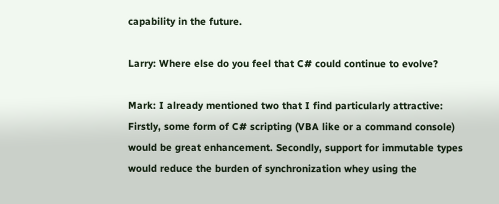capability in the future.

Larry: Where else do you feel that C# could continue to evolve?

Mark: I already mentioned two that I find particularly attractive: Firstly, some form of C# scripting (VBA like or a command console) would be great enhancement. Secondly, support for immutable types would reduce the burden of synchronization whey using the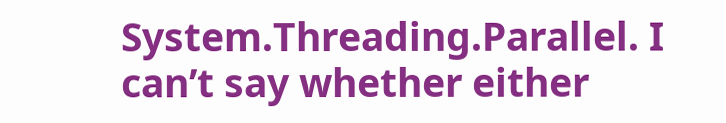System.Threading.Parallel. I can’t say whether either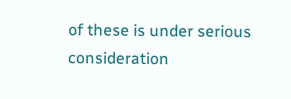of these is under serious consideration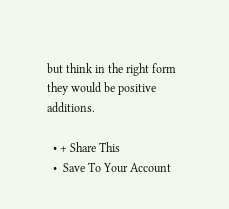but think in the right form they would be positive additions.

  • + Share This
  •  Save To Your Account